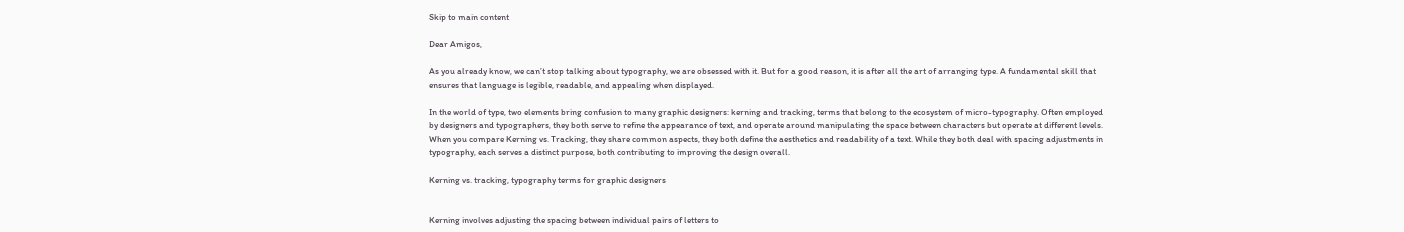Skip to main content

Dear Amigos,

As you already know, we can’t stop talking about typography, we are obsessed with it. But for a good reason, it is after all the art of arranging type. A fundamental skill that ensures that language is legible, readable, and appealing when displayed.

In the world of type, two elements bring confusion to many graphic designers: kerning and tracking, terms that belong to the ecosystem of micro-typography. Often employed by designers and typographers, they both serve to refine the appearance of text, and operate around manipulating the space between characters but operate at different levels. When you compare Kerning vs. Tracking, they share common aspects, they both define the aesthetics and readability of a text. While they both deal with spacing adjustments in typography, each serves a distinct purpose, both contributing to improving the design overall.

Kerning vs. tracking, typography terms for graphic designers


Kerning involves adjusting the spacing between individual pairs of letters to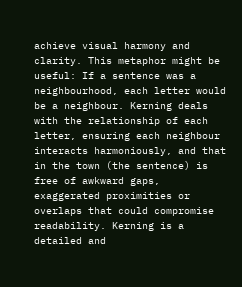achieve visual harmony and clarity. This metaphor might be useful: If a sentence was a neighbourhood, each letter would be a neighbour. Kerning deals with the relationship of each letter, ensuring each neighbour interacts harmoniously, and that in the town (the sentence) is free of awkward gaps, exaggerated proximities or overlaps that could compromise readability. Kerning is a detailed and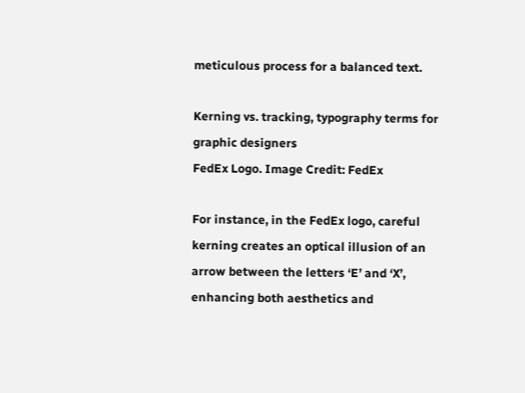meticulous process for a balanced text.

Kerning vs. tracking, typography terms for graphic designers
FedEx Logo. Image Credit: FedEx

For instance, in the FedEx logo, careful kerning creates an optical illusion of an arrow between the letters ‘E’ and ‘X’, enhancing both aesthetics and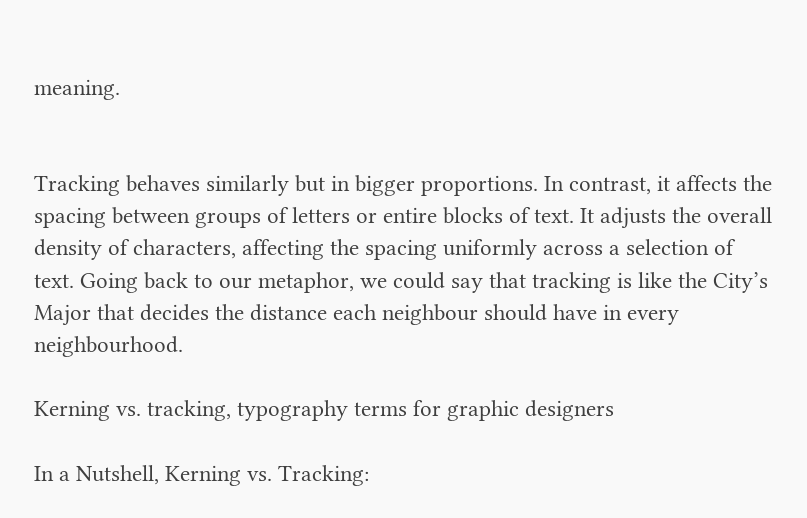meaning.


Tracking behaves similarly but in bigger proportions. In contrast, it affects the spacing between groups of letters or entire blocks of text. It adjusts the overall density of characters, affecting the spacing uniformly across a selection of text. Going back to our metaphor, we could say that tracking is like the City’s Major that decides the distance each neighbour should have in every neighbourhood.

Kerning vs. tracking, typography terms for graphic designers

In a Nutshell, Kerning vs. Tracking: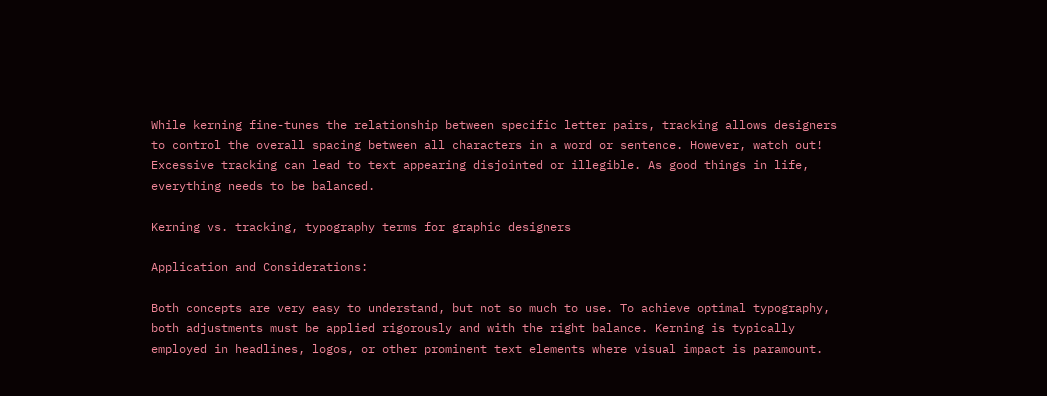While kerning fine-tunes the relationship between specific letter pairs, tracking allows designers to control the overall spacing between all characters in a word or sentence. However, watch out! Excessive tracking can lead to text appearing disjointed or illegible. As good things in life, everything needs to be balanced.

Kerning vs. tracking, typography terms for graphic designers

Application and Considerations:

Both concepts are very easy to understand, but not so much to use. To achieve optimal typography, both adjustments must be applied rigorously and with the right balance. Kerning is typically employed in headlines, logos, or other prominent text elements where visual impact is paramount.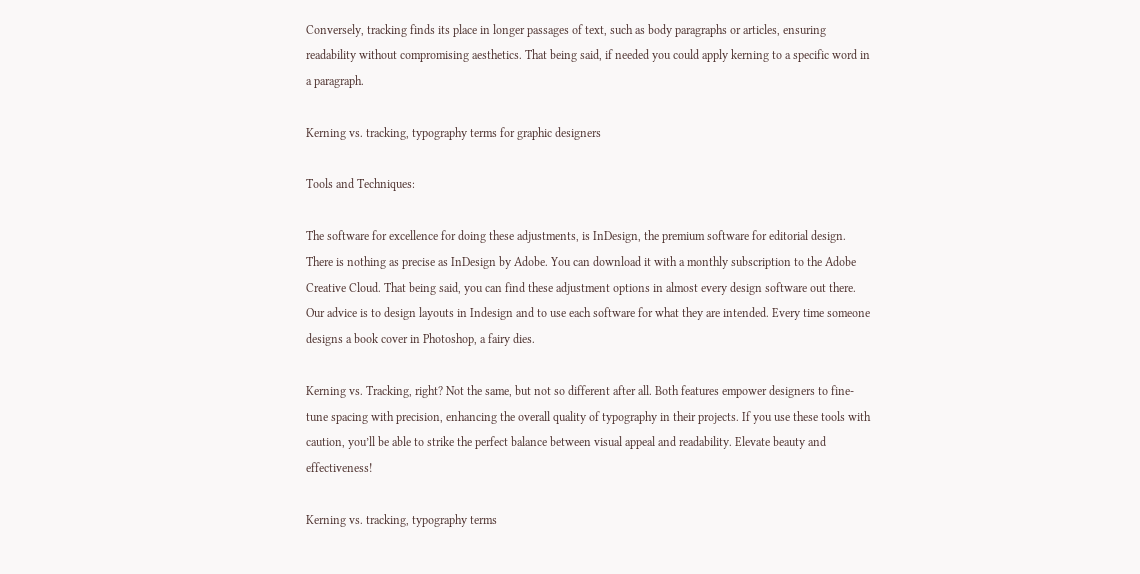Conversely, tracking finds its place in longer passages of text, such as body paragraphs or articles, ensuring readability without compromising aesthetics. That being said, if needed you could apply kerning to a specific word in a paragraph.

Kerning vs. tracking, typography terms for graphic designers

Tools and Techniques:

The software for excellence for doing these adjustments, is InDesign, the premium software for editorial design. There is nothing as precise as InDesign by Adobe. You can download it with a monthly subscription to the Adobe Creative Cloud. That being said, you can find these adjustment options in almost every design software out there. Our advice is to design layouts in Indesign and to use each software for what they are intended. Every time someone designs a book cover in Photoshop, a fairy dies.

Kerning vs. Tracking, right? Not the same, but not so different after all. Both features empower designers to fine-tune spacing with precision, enhancing the overall quality of typography in their projects. If you use these tools with caution, you’ll be able to strike the perfect balance between visual appeal and readability. Elevate beauty and effectiveness!

Kerning vs. tracking, typography terms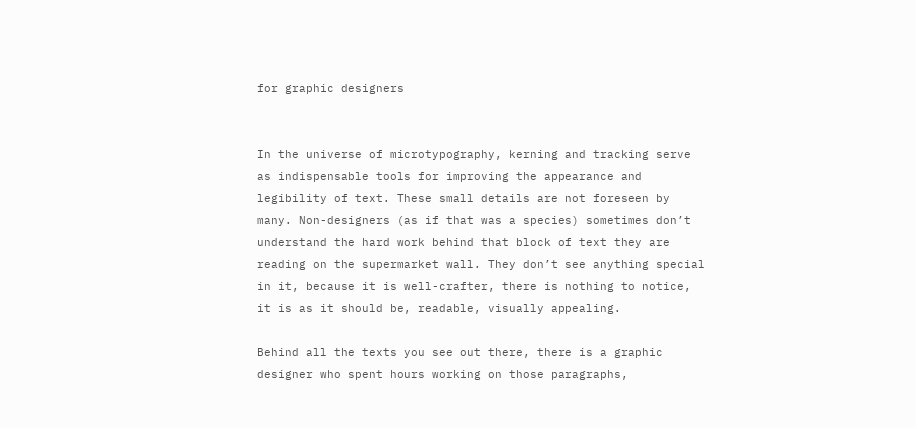for graphic designers


In the universe of microtypography, kerning and tracking serve as indispensable tools for improving the appearance and legibility of text. These small details are not foreseen by many. Non-designers (as if that was a species) sometimes don’t understand the hard work behind that block of text they are reading on the supermarket wall. They don’t see anything special in it, because it is well-crafter, there is nothing to notice, it is as it should be, readable, visually appealing.

Behind all the texts you see out there, there is a graphic designer who spent hours working on those paragraphs,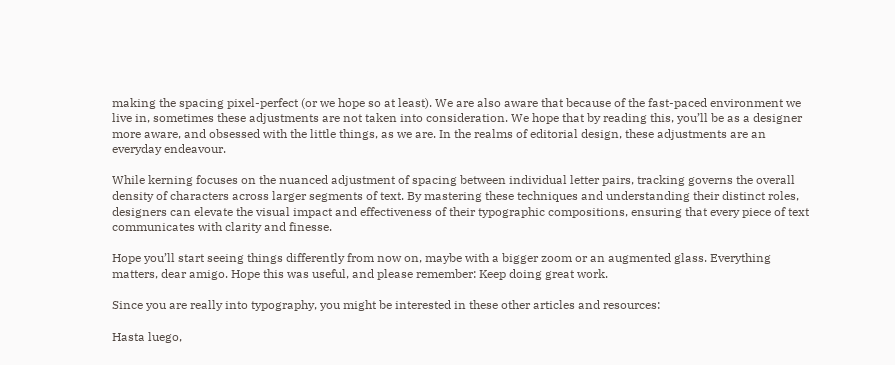making the spacing pixel-perfect (or we hope so at least). We are also aware that because of the fast-paced environment we live in, sometimes these adjustments are not taken into consideration. We hope that by reading this, you’ll be as a designer more aware, and obsessed with the little things, as we are. In the realms of editorial design, these adjustments are an everyday endeavour.

While kerning focuses on the nuanced adjustment of spacing between individual letter pairs, tracking governs the overall density of characters across larger segments of text. By mastering these techniques and understanding their distinct roles, designers can elevate the visual impact and effectiveness of their typographic compositions, ensuring that every piece of text communicates with clarity and finesse.

Hope you’ll start seeing things differently from now on, maybe with a bigger zoom or an augmented glass. Everything matters, dear amigo. Hope this was useful, and please remember: Keep doing great work.

Since you are really into typography, you might be interested in these other articles and resources:

Hasta luego,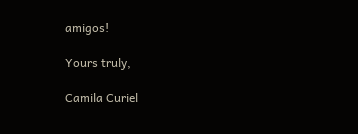amigos!

Yours truly,

Camila Curiel